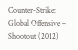Counter-Strike: Global Offensive – Shootout (2012)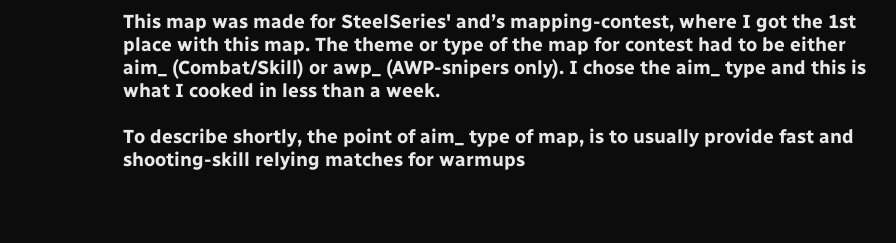This map was made for SteelSeries' and’s mapping-contest, where I got the 1st place with this map. The theme or type of the map for contest had to be either aim_ (Combat/Skill) or awp_ (AWP-snipers only). I chose the aim_ type and this is what I cooked in less than a week.

To describe shortly, the point of aim_ type of map, is to usually provide fast and shooting-skill relying matches for warmups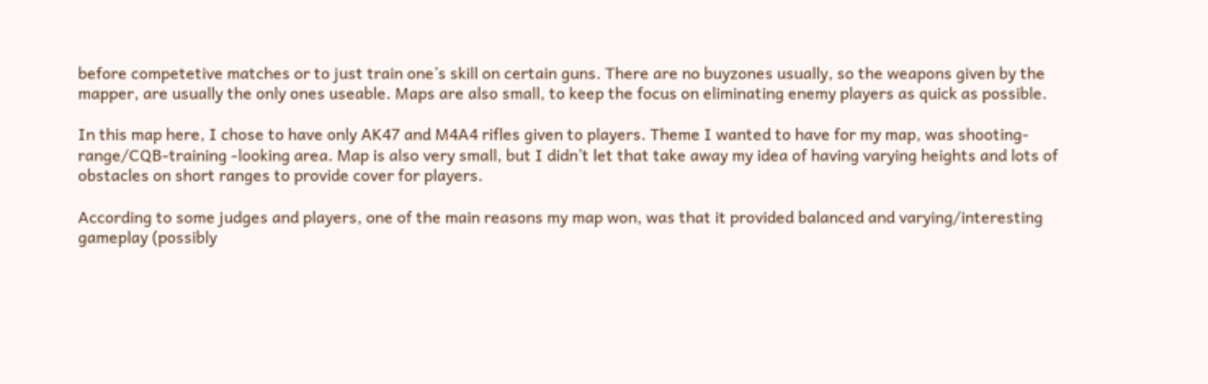before competetive matches or to just train one’s skill on certain guns. There are no buyzones usually, so the weapons given by the mapper, are usually the only ones useable. Maps are also small, to keep the focus on eliminating enemy players as quick as possible.

In this map here, I chose to have only AK47 and M4A4 rifles given to players. Theme I wanted to have for my map, was shooting-range/CQB-training -looking area. Map is also very small, but I didn’t let that take away my idea of having varying heights and lots of obstacles on short ranges to provide cover for players.

According to some judges and players, one of the main reasons my map won, was that it provided balanced and varying/interesting gameplay (possibly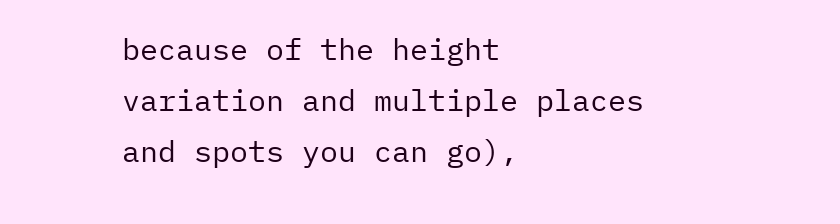because of the height variation and multiple places and spots you can go),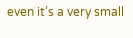even it’s a very small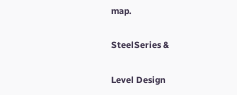map.

SteelSeries &

Level Design